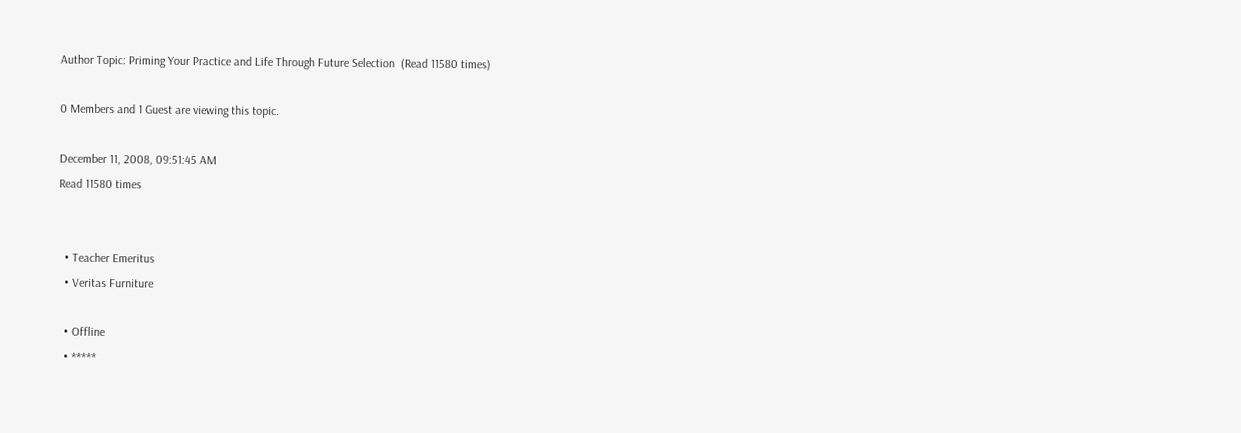Author Topic: Priming Your Practice and Life Through Future Selection  (Read 11580 times)

0 Members and 1 Guest are viewing this topic.

December 11, 2008, 09:51:45 AM
Read 11580 times


  • Teacher Emeritus
  • Veritas Furniture

  • Offline
  • *****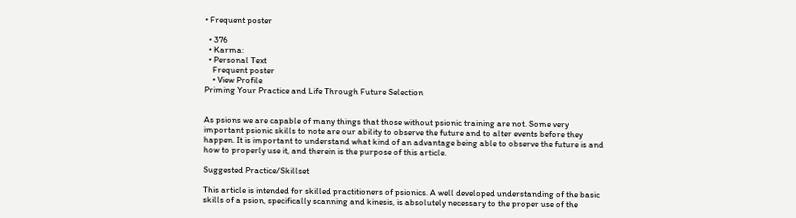• Frequent poster

  • 376
  • Karma:
  • Personal Text
    Frequent poster
    • View Profile
Priming Your Practice and Life Through Future Selection


As psions we are capable of many things that those without psionic training are not. Some very important psionic skills to note are our ability to observe the future and to alter events before they happen. It is important to understand what kind of an advantage being able to observe the future is and how to properly use it, and therein is the purpose of this article.

Suggested Practice/Skillset

This article is intended for skilled practitioners of psionics. A well developed understanding of the basic skills of a psion, specifically scanning and kinesis, is absolutely necessary to the proper use of the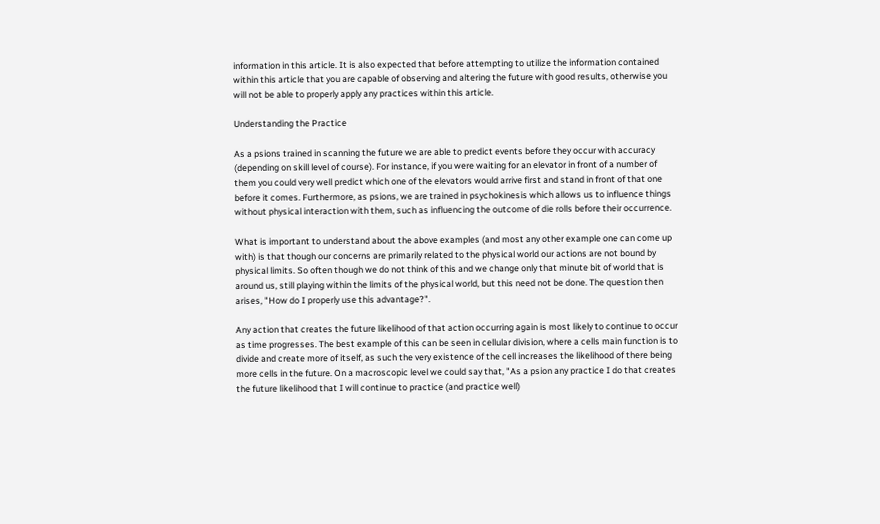information in this article. It is also expected that before attempting to utilize the information contained within this article that you are capable of observing and altering the future with good results, otherwise you will not be able to properly apply any practices within this article.

Understanding the Practice

As a psions trained in scanning the future we are able to predict events before they occur with accuracy (depending on skill level of course). For instance, if you were waiting for an elevator in front of a number of them you could very well predict which one of the elevators would arrive first and stand in front of that one before it comes. Furthermore, as psions, we are trained in psychokinesis which allows us to influence things without physical interaction with them, such as influencing the outcome of die rolls before their occurrence.

What is important to understand about the above examples (and most any other example one can come up with) is that though our concerns are primarily related to the physical world our actions are not bound by physical limits. So often though we do not think of this and we change only that minute bit of world that is around us, still playing within the limits of the physical world, but this need not be done. The question then arises, "How do I properly use this advantage?".

Any action that creates the future likelihood of that action occurring again is most likely to continue to occur as time progresses. The best example of this can be seen in cellular division, where a cells main function is to divide and create more of itself, as such the very existence of the cell increases the likelihood of there being more cells in the future. On a macroscopic level we could say that, "As a psion any practice I do that creates the future likelihood that I will continue to practice (and practice well)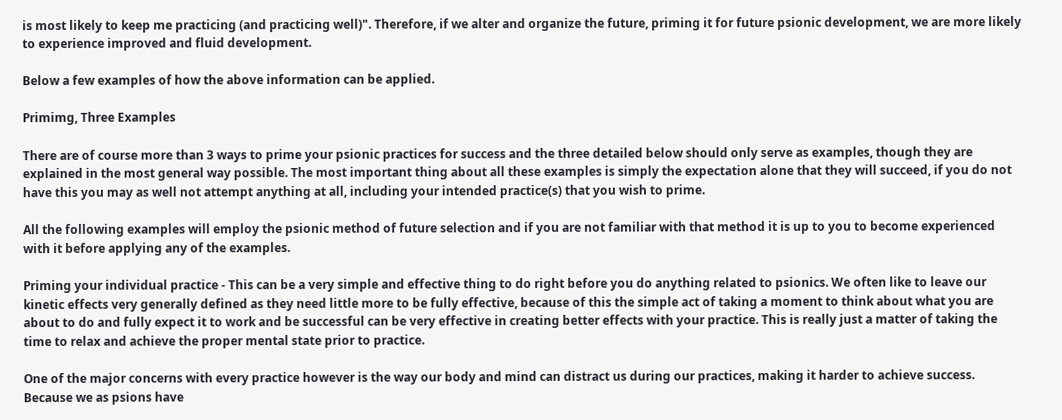is most likely to keep me practicing (and practicing well)". Therefore, if we alter and organize the future, priming it for future psionic development, we are more likely to experience improved and fluid development.

Below a few examples of how the above information can be applied.

Primimg, Three Examples

There are of course more than 3 ways to prime your psionic practices for success and the three detailed below should only serve as examples, though they are explained in the most general way possible. The most important thing about all these examples is simply the expectation alone that they will succeed, if you do not have this you may as well not attempt anything at all, including your intended practice(s) that you wish to prime.

All the following examples will employ the psionic method of future selection and if you are not familiar with that method it is up to you to become experienced with it before applying any of the examples.

Priming your individual practice - This can be a very simple and effective thing to do right before you do anything related to psionics. We often like to leave our kinetic effects very generally defined as they need little more to be fully effective, because of this the simple act of taking a moment to think about what you are about to do and fully expect it to work and be successful can be very effective in creating better effects with your practice. This is really just a matter of taking the time to relax and achieve the proper mental state prior to practice.

One of the major concerns with every practice however is the way our body and mind can distract us during our practices, making it harder to achieve success. Because we as psions have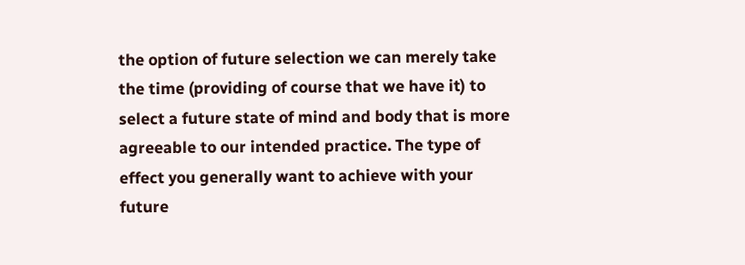the option of future selection we can merely take the time (providing of course that we have it) to select a future state of mind and body that is more agreeable to our intended practice. The type of effect you generally want to achieve with your future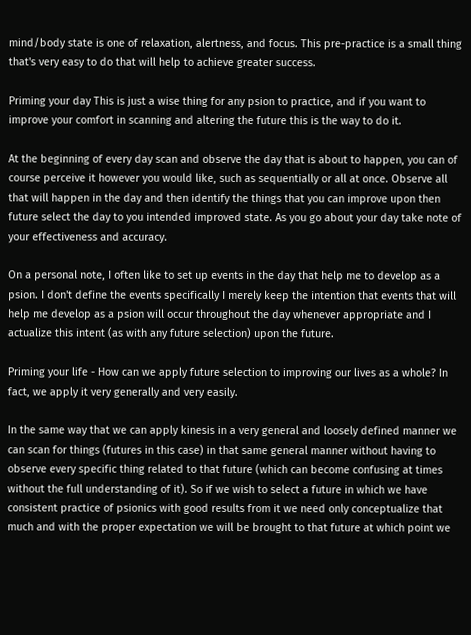mind/body state is one of relaxation, alertness, and focus. This pre-practice is a small thing that's very easy to do that will help to achieve greater success.

Priming your day This is just a wise thing for any psion to practice, and if you want to improve your comfort in scanning and altering the future this is the way to do it.

At the beginning of every day scan and observe the day that is about to happen, you can of course perceive it however you would like, such as sequentially or all at once. Observe all that will happen in the day and then identify the things that you can improve upon then future select the day to you intended improved state. As you go about your day take note of your effectiveness and accuracy.

On a personal note, I often like to set up events in the day that help me to develop as a psion. I don't define the events specifically I merely keep the intention that events that will help me develop as a psion will occur throughout the day whenever appropriate and I actualize this intent (as with any future selection) upon the future.

Priming your life - How can we apply future selection to improving our lives as a whole? In fact, we apply it very generally and very easily.

In the same way that we can apply kinesis in a very general and loosely defined manner we can scan for things (futures in this case) in that same general manner without having to observe every specific thing related to that future (which can become confusing at times without the full understanding of it). So if we wish to select a future in which we have consistent practice of psionics with good results from it we need only conceptualize that much and with the proper expectation we will be brought to that future at which point we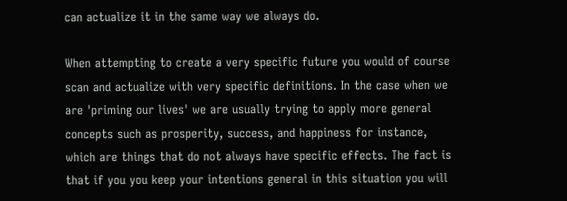can actualize it in the same way we always do.

When attempting to create a very specific future you would of course scan and actualize with very specific definitions. In the case when we are 'priming our lives' we are usually trying to apply more general concepts such as prosperity, success, and happiness for instance, which are things that do not always have specific effects. The fact is that if you you keep your intentions general in this situation you will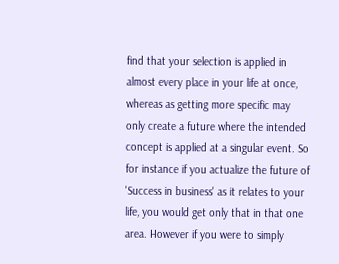find that your selection is applied in almost every place in your life at once, whereas as getting more specific may only create a future where the intended concept is applied at a singular event. So for instance if you actualize the future of 'Success in business' as it relates to your life, you would get only that in that one area. However if you were to simply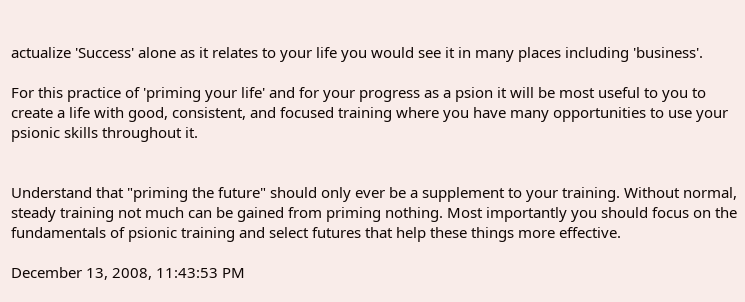actualize 'Success' alone as it relates to your life you would see it in many places including 'business'.

For this practice of 'priming your life' and for your progress as a psion it will be most useful to you to create a life with good, consistent, and focused training where you have many opportunities to use your psionic skills throughout it.


Understand that "priming the future" should only ever be a supplement to your training. Without normal, steady training not much can be gained from priming nothing. Most importantly you should focus on the fundamentals of psionic training and select futures that help these things more effective.

December 13, 2008, 11:43:53 PM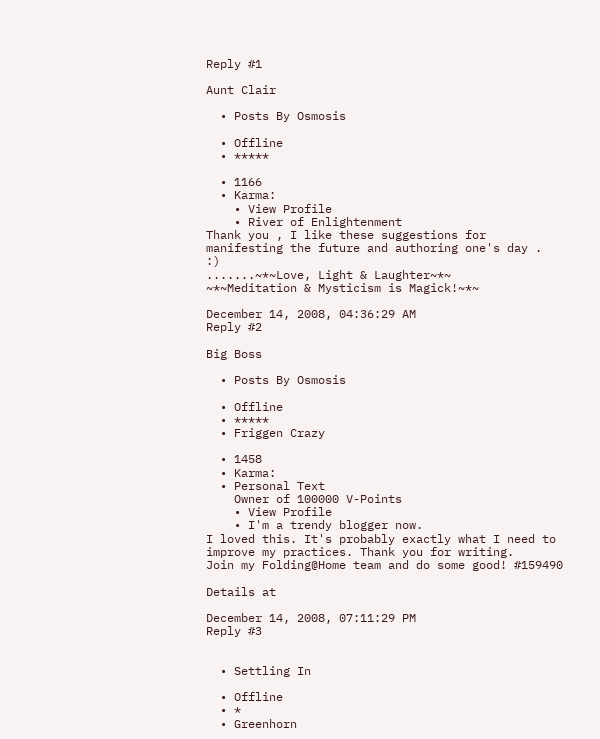Reply #1

Aunt Clair

  • Posts By Osmosis

  • Offline
  • *****

  • 1166
  • Karma:
    • View Profile
    • River of Enlightenment
Thank you , I like these suggestions for manifesting the future and authoring one's day .  :)
.......~*~Love, Light & Laughter~*~
~*~Meditation & Mysticism is Magick!~*~

December 14, 2008, 04:36:29 AM
Reply #2

Big Boss

  • Posts By Osmosis

  • Offline
  • *****
  • Friggen Crazy

  • 1458
  • Karma:
  • Personal Text
    Owner of 100000 V-Points
    • View Profile
    • I'm a trendy blogger now.
I loved this. It's probably exactly what I need to improve my practices. Thank you for writing.
Join my Folding@Home team and do some good! #159490

Details at

December 14, 2008, 07:11:29 PM
Reply #3


  • Settling In

  • Offline
  • *
  • Greenhorn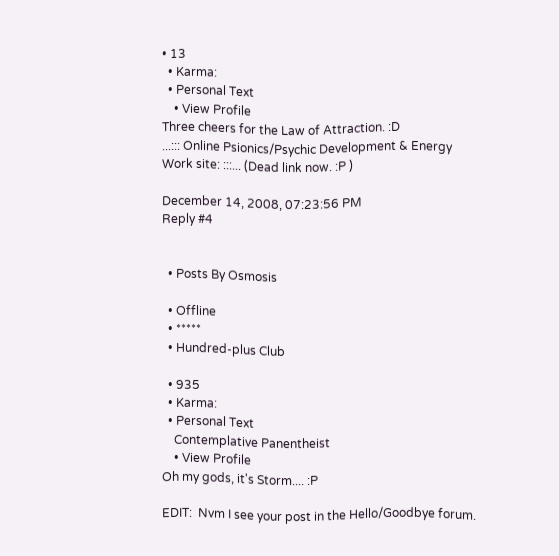• 13
  • Karma:
  • Personal Text
    • View Profile
Three cheers for the Law of Attraction. :D
...::: Online Psionics/Psychic Development & Energy Work site: :::... (Dead link now. :P )

December 14, 2008, 07:23:56 PM
Reply #4


  • Posts By Osmosis

  • Offline
  • *****
  • Hundred-plus Club

  • 935
  • Karma:
  • Personal Text
    Contemplative Panentheist
    • View Profile
Oh my gods, it's Storm.... :P

EDIT:  Nvm I see your post in the Hello/Goodbye forum.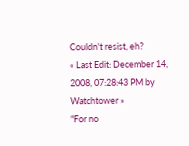Couldn't resist, eh?
« Last Edit: December 14, 2008, 07:28:43 PM by Watchtower »
"For no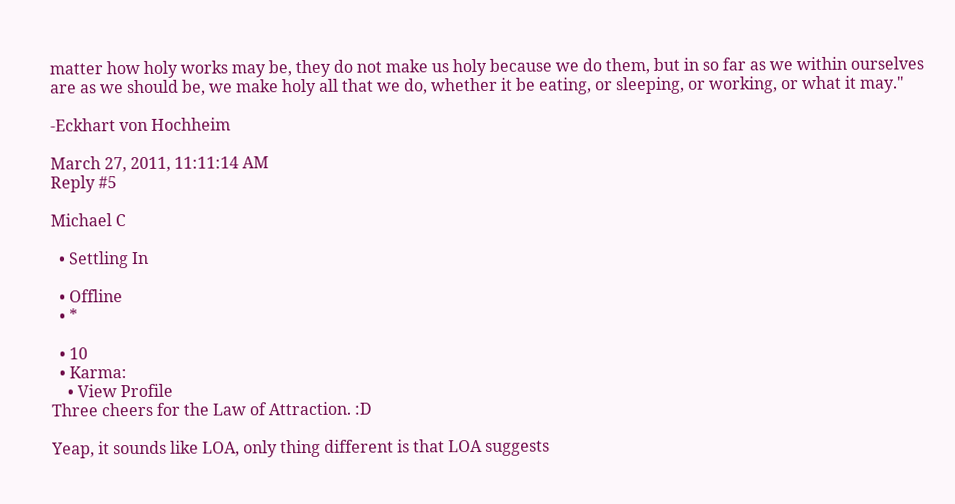matter how holy works may be, they do not make us holy because we do them, but in so far as we within ourselves are as we should be, we make holy all that we do, whether it be eating, or sleeping, or working, or what it may."

-Eckhart von Hochheim

March 27, 2011, 11:11:14 AM
Reply #5

Michael C

  • Settling In

  • Offline
  • *

  • 10
  • Karma:
    • View Profile
Three cheers for the Law of Attraction. :D

Yeap, it sounds like LOA, only thing different is that LOA suggests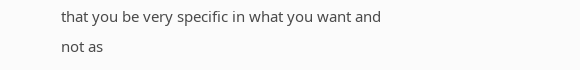that you be very specific in what you want and not as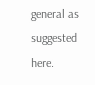general as suggested here.